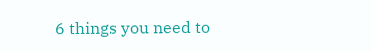6 things you need to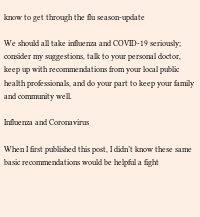know to get through the flu season-update

We should all take influenza and COVID-19 seriously; consider my suggestions, talk to your personal doctor, keep up with recommendations from your local public health professionals, and do your part to keep your family and community well.

Influenza and Coronavirus

When I first published this post, I didn’t know these same basic recommendations would be helpful a fight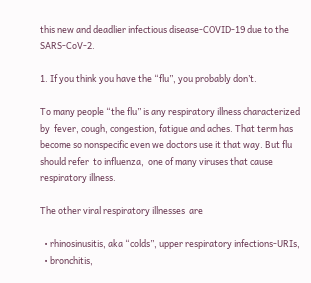this new and deadlier infectious disease-COVID-19 due to the SARS-CoV-2.

1. If you think you have the “flu”, you probably don’t.

To many people “the flu” is any respiratory illness characterized by  fever, cough, congestion, fatigue and aches. That term has become so nonspecific even we doctors use it that way. But flu should refer  to influenza,  one of many viruses that cause respiratory illness.

The other viral respiratory illnesses  are

  • rhinosinusitis, aka “colds”, upper respiratory infections-URIs,
  • bronchitis,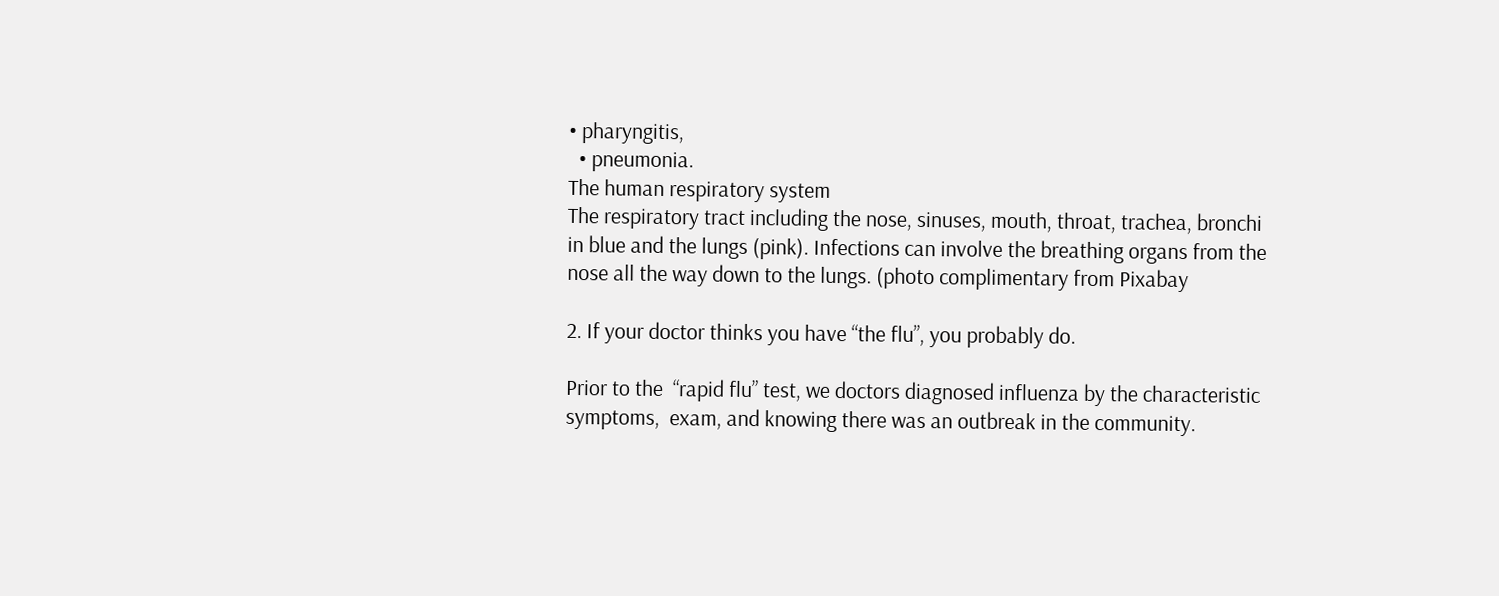• pharyngitis,
  • pneumonia.
The human respiratory system
The respiratory tract including the nose, sinuses, mouth, throat, trachea, bronchi in blue and the lungs (pink). Infections can involve the breathing organs from the nose all the way down to the lungs. (photo complimentary from Pixabay

2. If your doctor thinks you have “the flu”, you probably do.

Prior to the  “rapid flu” test, we doctors diagnosed influenza by the characteristic symptoms,  exam, and knowing there was an outbreak in the community.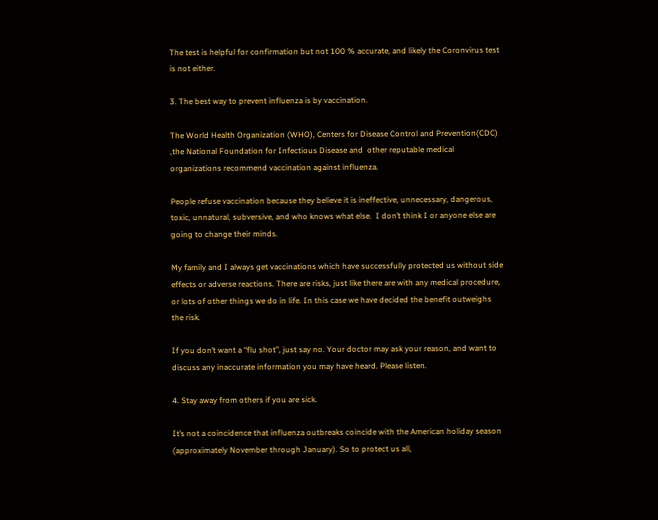The test is helpful for confirmation but not 100 % accurate, and likely the Coronvirus test is not either.

3. The best way to prevent influenza is by vaccination.

The World Health Organization (WHO), Centers for Disease Control and Prevention(CDC) ,the National Foundation for Infectious Disease and  other reputable medical organizations recommend vaccination against influenza.

People refuse vaccination because they believe it is ineffective, unnecessary, dangerous, toxic, unnatural, subversive, and who knows what else.  I don’t think I or anyone else are going to change their minds.

My family and I always get vaccinations which have successfully protected us without side effects or adverse reactions. There are risks, just like there are with any medical procedure, or lots of other things we do in life. In this case we have decided the benefit outweighs the risk.

If you don’t want a “flu shot”, just say no. Your doctor may ask your reason, and want to discuss any inaccurate information you may have heard. Please listen.

4. Stay away from others if you are sick.

It’s not a coincidence that influenza outbreaks coincide with the American holiday season (approximately November through January). So to protect us all,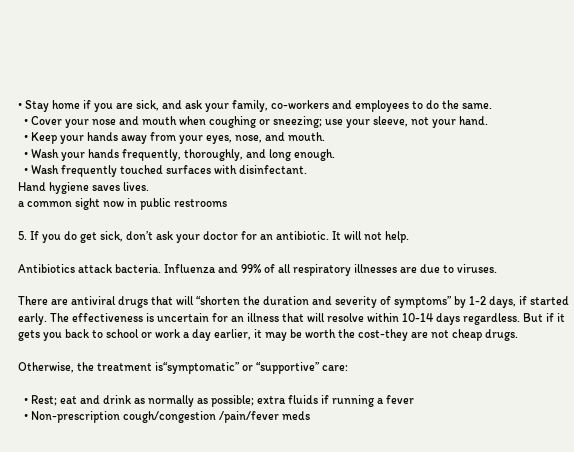• Stay home if you are sick, and ask your family, co-workers and employees to do the same.
  • Cover your nose and mouth when coughing or sneezing; use your sleeve, not your hand.
  • Keep your hands away from your eyes, nose, and mouth.
  • Wash your hands frequently, thoroughly, and long enough.
  • Wash frequently touched surfaces with disinfectant.
Hand hygiene saves lives.
a common sight now in public restrooms

5. If you do get sick, don’t ask your doctor for an antibiotic. It will not help.

Antibiotics attack bacteria. Influenza and 99% of all respiratory illnesses are due to viruses.

There are antiviral drugs that will “shorten the duration and severity of symptoms” by 1-2 days, if started early. The effectiveness is uncertain for an illness that will resolve within 10-14 days regardless. But if it gets you back to school or work a day earlier, it may be worth the cost-they are not cheap drugs.

Otherwise, the treatment is“symptomatic” or “supportive” care:

  • Rest; eat and drink as normally as possible; extra fluids if running a fever
  • Non-prescription cough/congestion /pain/fever meds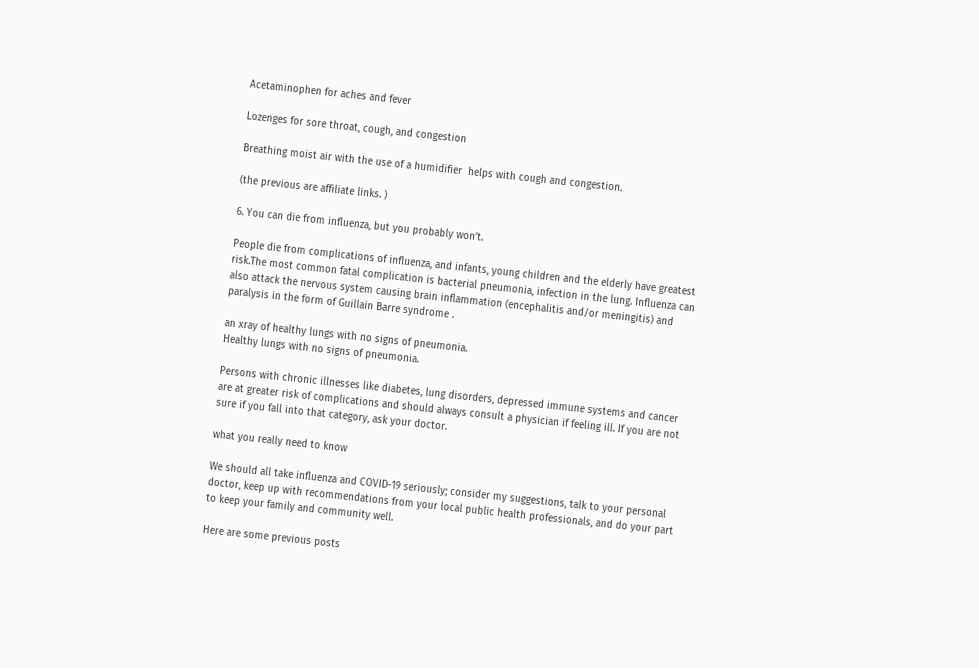Acetaminophen for aches and fever

Lozenges for sore throat, cough, and congestion

Breathing moist air with the use of a humidifier  helps with cough and congestion.

(the previous are affiliate links. )

6. You can die from influenza, but you probably won’t.

People die from complications of influenza, and infants, young children and the elderly have greatest risk.The most common fatal complication is bacterial pneumonia, infection in the lung. Influenza can also attack the nervous system causing brain inflammation (encephalitis and/or meningitis) and paralysis in the form of Guillain Barre syndrome .

an xray of healthy lungs with no signs of pneumonia.
Healthy lungs with no signs of pneumonia.

Persons with chronic illnesses like diabetes, lung disorders, depressed immune systems and cancer are at greater risk of complications and should always consult a physician if feeling ill. If you are not sure if you fall into that category, ask your doctor.

what you really need to know

We should all take influenza and COVID-19 seriously; consider my suggestions, talk to your personal doctor, keep up with recommendations from your local public health professionals, and do your part to keep your family and community well.

Here are some previous posts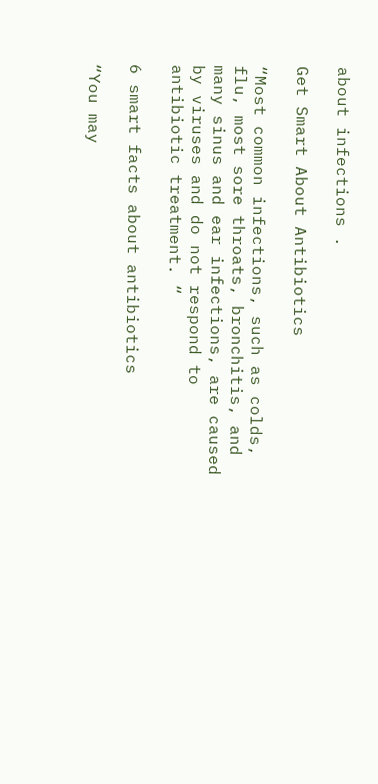about infections .

Get Smart About Antibiotics

“Most common infections, such as colds, flu, most sore throats, bronchitis, and many sinus and ear infections, are caused by viruses and do not respond to antibiotic treatment. “

6 smart facts about antibiotics

“You may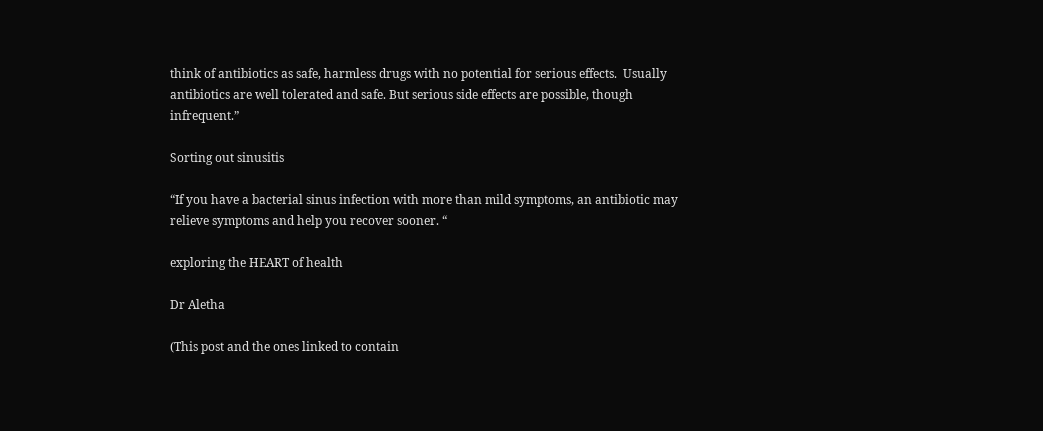think of antibiotics as safe, harmless drugs with no potential for serious effects.  Usually antibiotics are well tolerated and safe. But serious side effects are possible, though infrequent.”

Sorting out sinusitis

“If you have a bacterial sinus infection with more than mild symptoms, an antibiotic may relieve symptoms and help you recover sooner. “

exploring the HEART of health

Dr Aletha

(This post and the ones linked to contain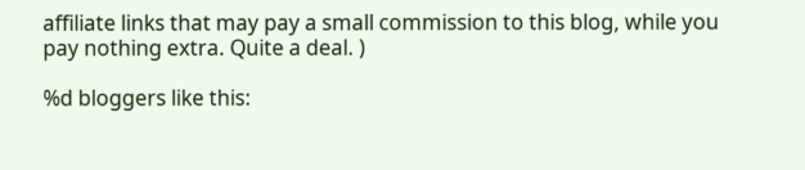affiliate links that may pay a small commission to this blog, while you pay nothing extra. Quite a deal. )

%d bloggers like this: